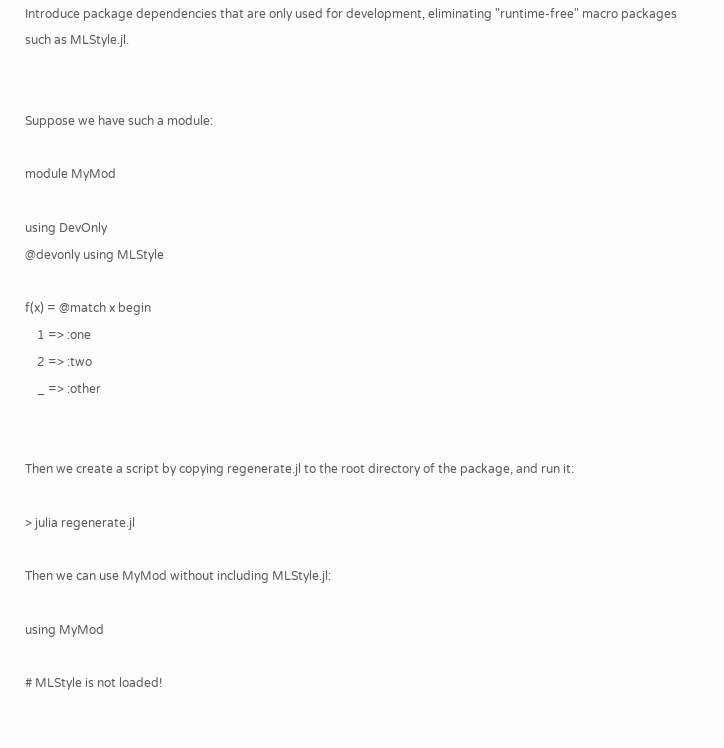Introduce package dependencies that are only used for development, eliminating "runtime-free" macro packages such as MLStyle.jl.


Suppose we have such a module:

module MyMod

using DevOnly
@devonly using MLStyle

f(x) = @match x begin
    1 => :one
    2 => :two
    _ => :other


Then we create a script by copying regenerate.jl to the root directory of the package, and run it:

> julia regenerate.jl

Then we can use MyMod without including MLStyle.jl:

using MyMod

# MLStyle is not loaded!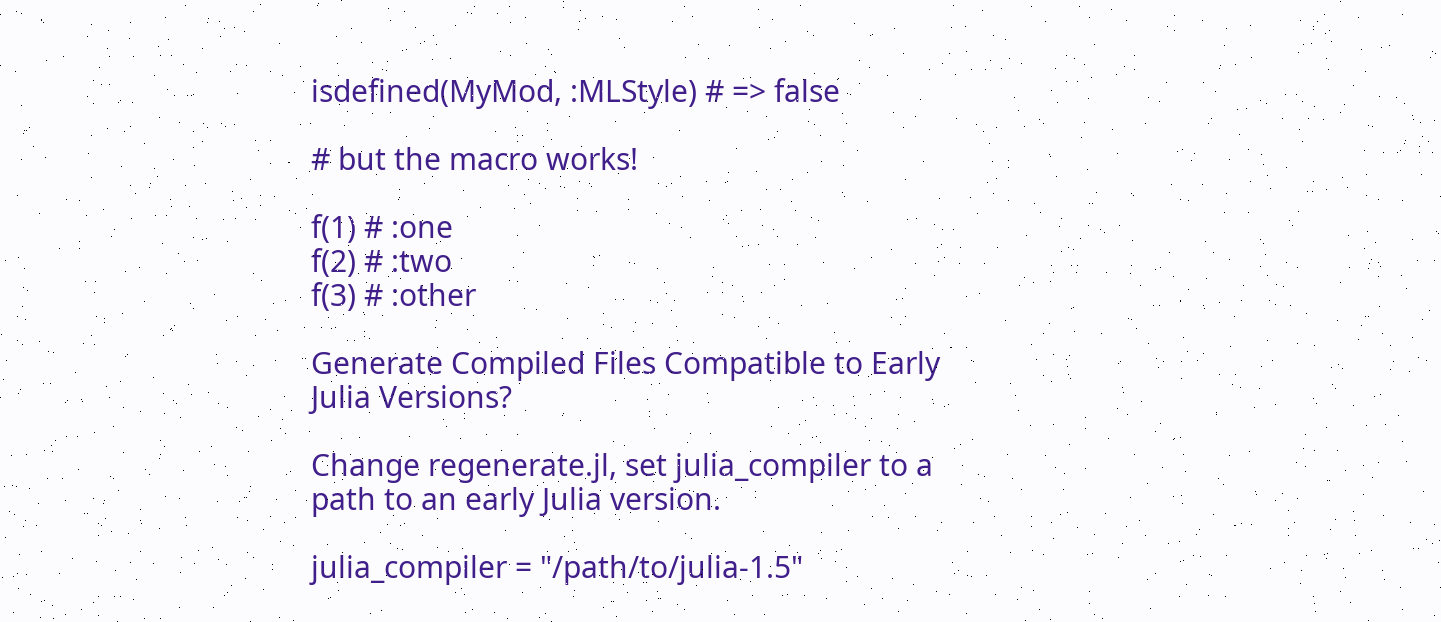isdefined(MyMod, :MLStyle) # => false

# but the macro works!

f(1) # :one
f(2) # :two
f(3) # :other

Generate Compiled Files Compatible to Early Julia Versions?

Change regenerate.jl, set julia_compiler to a path to an early Julia version.

julia_compiler = "/path/to/julia-1.5"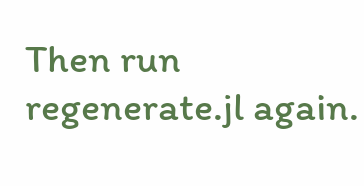Then run regenerate.jl again.